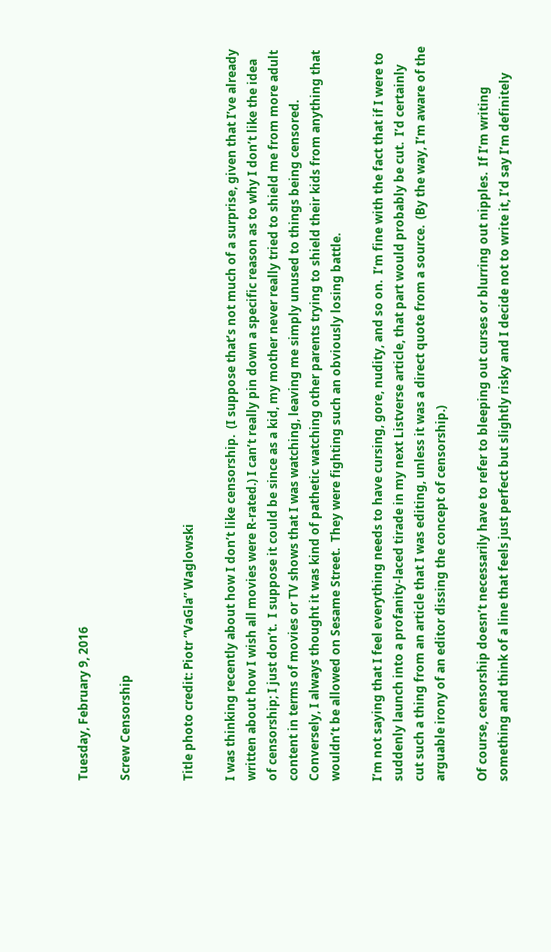Tuesday, February 9, 2016

Screw Censorship


Title photo credit: Piotr “VaGla” Waglowski

I was thinking recently about how I don’t like censorship.  (I suppose that’s not much of a surprise, given that I’ve already written about how I wish all movies were R-rated.) I can’t really pin down a specific reason as to why I don’t like the idea of censorship; I just don’t.  I suppose it could be since as a kid, my mother never really tried to shield me from more adult content in terms of movies or TV shows that I was watching, leaving me simply unused to things being censored.  Conversely, I always thought it was kind of pathetic watching other parents trying to shield their kids from anything that wouldn’t be allowed on Sesame Street.  They were fighting such an obviously losing battle.

I’m not saying that I feel everything needs to have cursing, gore, nudity, and so on.  I’m fine with the fact that if I were to suddenly launch into a profanity-laced tirade in my next Listverse article, that part would probably be cut.  I’d certainly cut such a thing from an article that I was editing, unless it was a direct quote from a source.  (By the way, I’m aware of the arguable irony of an editor dissing the concept of censorship.)

Of course, censorship doesn’t necessarily have to refer to bleeping out curses or blurring out nipples.  If I’m writing something and think of a line that feels just perfect but slightly risky and I decide not to write it, I’d say I’m definitely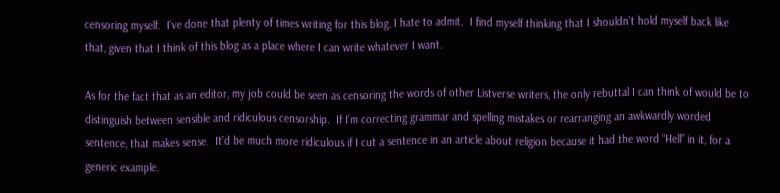censoring myself.  I’ve done that plenty of times writing for this blog, I hate to admit.  I find myself thinking that I shouldn’t hold myself back like that, given that I think of this blog as a place where I can write whatever I want.

As for the fact that as an editor, my job could be seen as censoring the words of other Listverse writers, the only rebuttal I can think of would be to distinguish between sensible and ridiculous censorship.  If I’m correcting grammar and spelling mistakes or rearranging an awkwardly worded sentence, that makes sense.  It’d be much more ridiculous if I cut a sentence in an article about religion because it had the word “Hell” in it, for a generic example.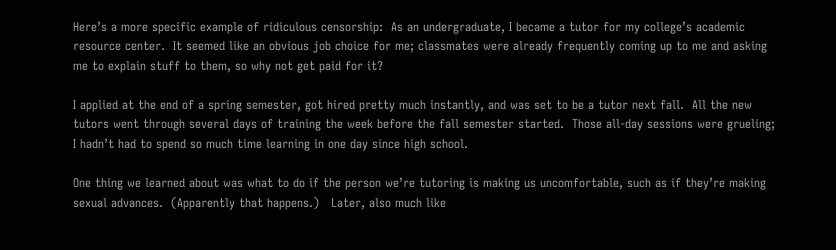Here’s a more specific example of ridiculous censorship:  As an undergraduate, I became a tutor for my college’s academic resource center.  It seemed like an obvious job choice for me; classmates were already frequently coming up to me and asking me to explain stuff to them, so why not get paid for it?

I applied at the end of a spring semester, got hired pretty much instantly, and was set to be a tutor next fall.  All the new tutors went through several days of training the week before the fall semester started.  Those all-day sessions were grueling; I hadn’t had to spend so much time learning in one day since high school.

One thing we learned about was what to do if the person we’re tutoring is making us uncomfortable, such as if they’re making sexual advances.  (Apparently that happens.)   Later, also much like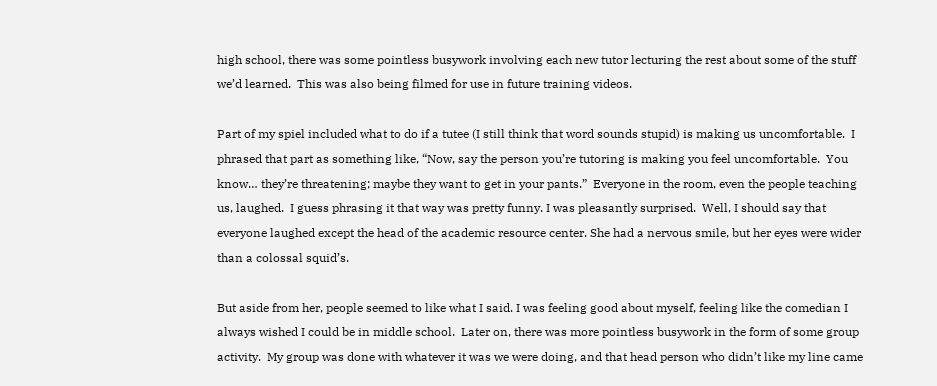high school, there was some pointless busywork involving each new tutor lecturing the rest about some of the stuff we’d learned.  This was also being filmed for use in future training videos.

Part of my spiel included what to do if a tutee (I still think that word sounds stupid) is making us uncomfortable.  I phrased that part as something like, “Now, say the person you’re tutoring is making you feel uncomfortable.  You know… they’re threatening; maybe they want to get in your pants.”  Everyone in the room, even the people teaching us, laughed.  I guess phrasing it that way was pretty funny. I was pleasantly surprised.  Well, I should say that everyone laughed except the head of the academic resource center. She had a nervous smile, but her eyes were wider than a colossal squid’s.

But aside from her, people seemed to like what I said. I was feeling good about myself, feeling like the comedian I always wished I could be in middle school.  Later on, there was more pointless busywork in the form of some group activity.  My group was done with whatever it was we were doing, and that head person who didn’t like my line came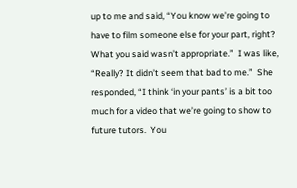up to me and said, “You know we’re going to have to film someone else for your part, right? What you said wasn’t appropriate.”  I was like, “Really? It didn’t seem that bad to me.”  She responded, “I think ‘in your pants’ is a bit too much for a video that we’re going to show to future tutors.  You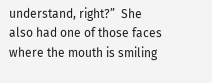understand, right?”  She also had one of those faces where the mouth is smiling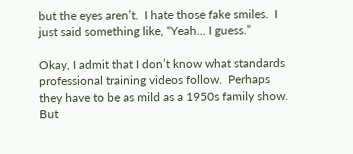but the eyes aren’t.  I hate those fake smiles.  I just said something like, “Yeah… I guess.”

Okay, I admit that I don’t know what standards professional training videos follow.  Perhaps they have to be as mild as a 1950s family show.  But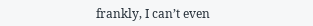frankly, I can’t even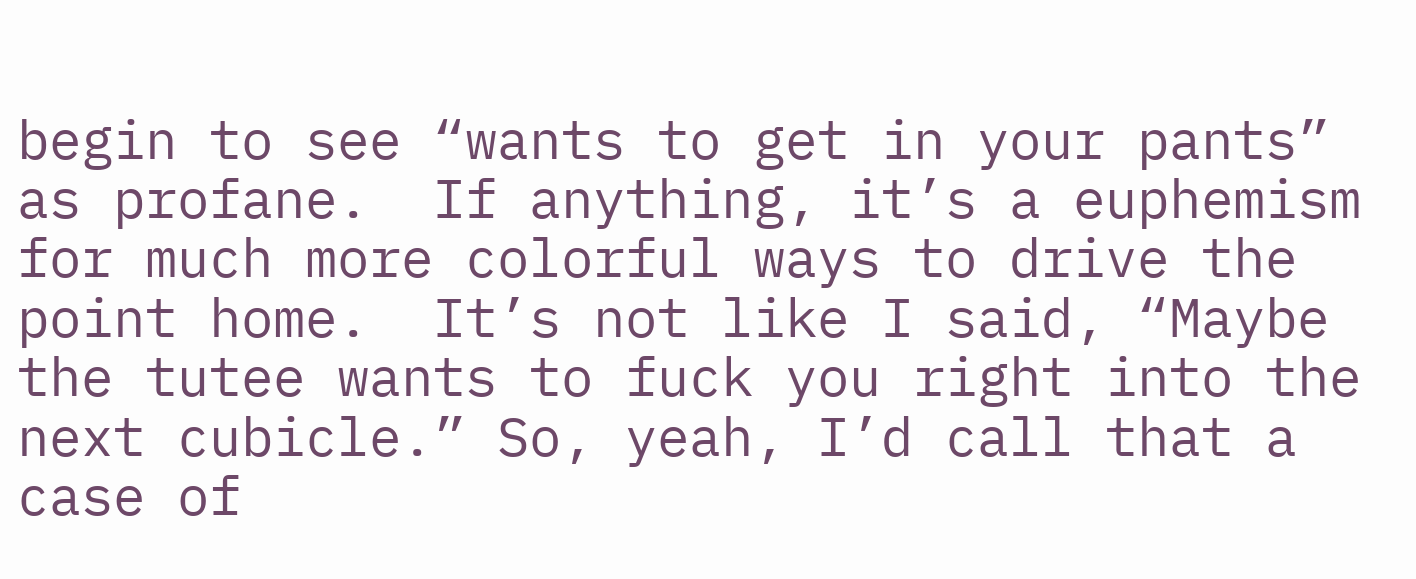begin to see “wants to get in your pants” as profane.  If anything, it’s a euphemism for much more colorful ways to drive the point home.  It’s not like I said, “Maybe the tutee wants to fuck you right into the next cubicle.” So, yeah, I’d call that a case of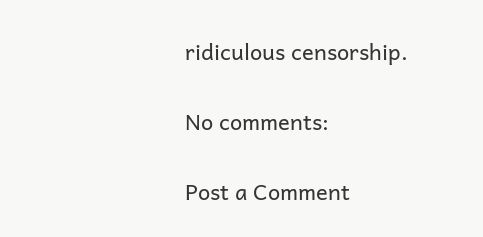ridiculous censorship.

No comments:

Post a Comment